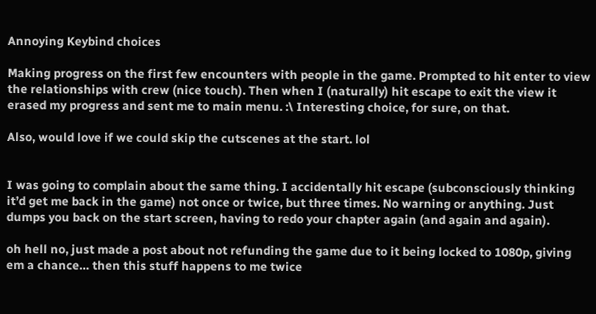Annoying Keybind choices

Making progress on the first few encounters with people in the game. Prompted to hit enter to view the relationships with crew (nice touch). Then when I (naturally) hit escape to exit the view it erased my progress and sent me to main menu. :\ Interesting choice, for sure, on that.

Also, would love if we could skip the cutscenes at the start. lol


I was going to complain about the same thing. I accidentally hit escape (subconsciously thinking it’d get me back in the game) not once or twice, but three times. No warning or anything. Just dumps you back on the start screen, having to redo your chapter again (and again and again).

oh hell no, just made a post about not refunding the game due to it being locked to 1080p, giving em a chance… then this stuff happens to me twice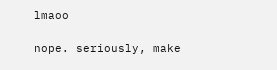lmaoo

nope. seriously, make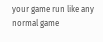your game run like any normal game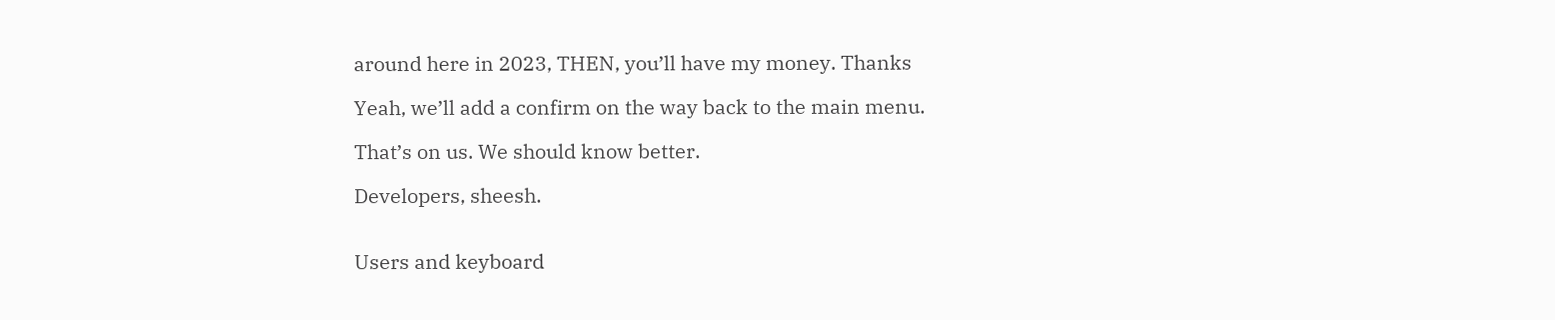around here in 2023, THEN, you’ll have my money. Thanks

Yeah, we’ll add a confirm on the way back to the main menu.

That’s on us. We should know better.

Developers, sheesh.


Users and keyboard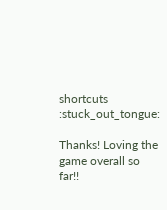shortcuts :stuck_out_tongue:

Thanks! Loving the game overall so far!!